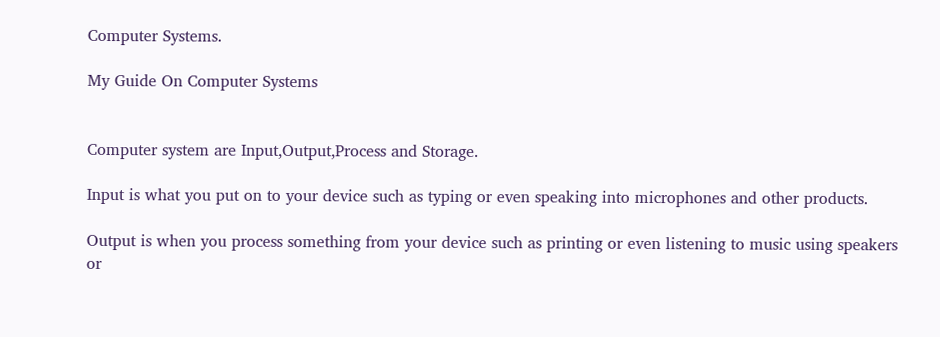Computer Systems.

My Guide On Computer Systems


Computer system are Input,Output,Process and Storage.

Input is what you put on to your device such as typing or even speaking into microphones and other products.

Output is when you process something from your device such as printing or even listening to music using speakers or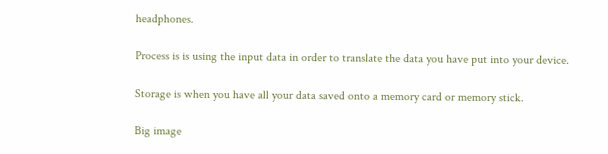headphones.

Process is is using the input data in order to translate the data you have put into your device.

Storage is when you have all your data saved onto a memory card or memory stick.

Big image